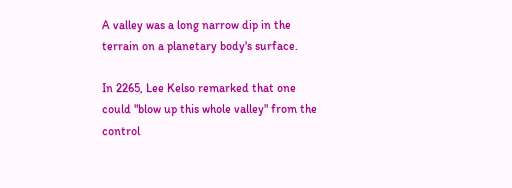A valley was a long narrow dip in the terrain on a planetary body's surface.

In 2265, Lee Kelso remarked that one could "blow up this whole valley" from the control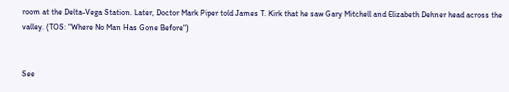room at the Delta-Vega Station. Later, Doctor Mark Piper told James T. Kirk that he saw Gary Mitchell and Elizabeth Dehner head across the valley. (TOS: "Where No Man Has Gone Before")


See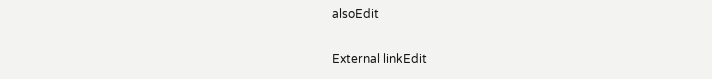alsoEdit

External linkEdit